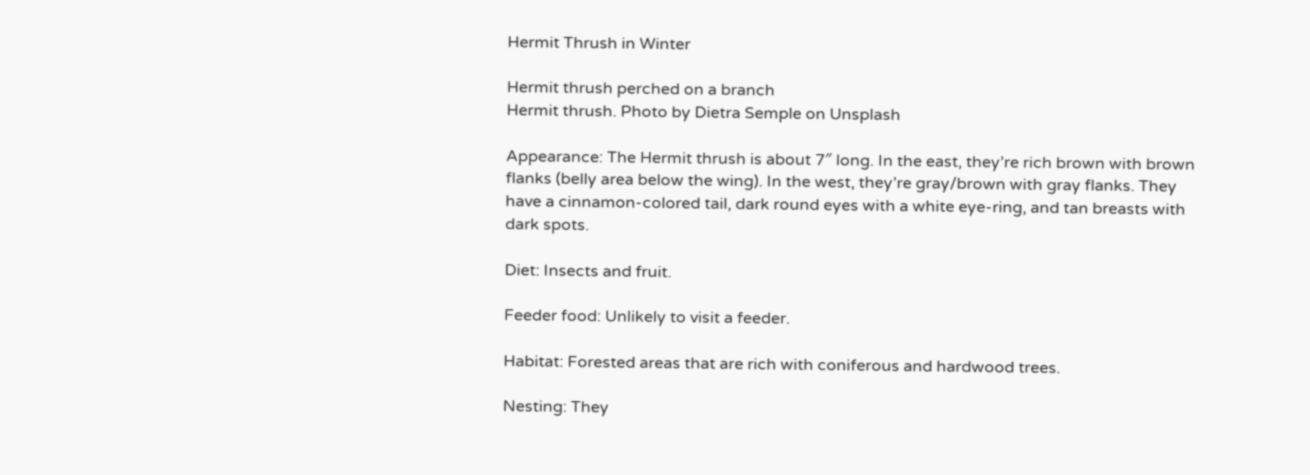Hermit Thrush in Winter

Hermit thrush perched on a branch
Hermit thrush. Photo by Dietra Semple on Unsplash

Appearance: The Hermit thrush is about 7″ long. In the east, they’re rich brown with brown flanks (belly area below the wing). In the west, they’re gray/brown with gray flanks. They have a cinnamon-colored tail, dark round eyes with a white eye-ring, and tan breasts with dark spots.

Diet: Insects and fruit.

Feeder food: Unlikely to visit a feeder.

Habitat: Forested areas that are rich with coniferous and hardwood trees.

Nesting: They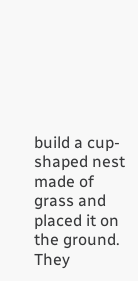build a cup-shaped nest made of grass and placed it on the ground. They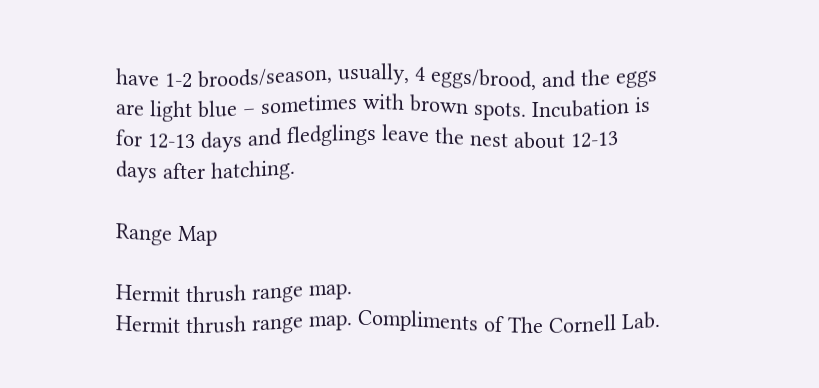have 1-2 broods/season, usually, 4 eggs/brood, and the eggs are light blue – sometimes with brown spots. Incubation is for 12-13 days and fledglings leave the nest about 12-13 days after hatching.

Range Map

Hermit thrush range map.
Hermit thrush range map. Compliments of The Cornell Lab.